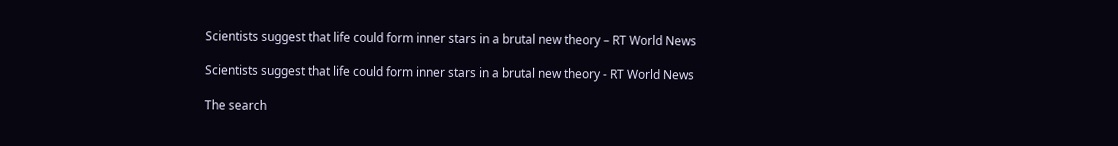Scientists suggest that life could form inner stars in a brutal new theory – RT World News

Scientists suggest that life could form inner stars in a brutal new theory - RT World News

The search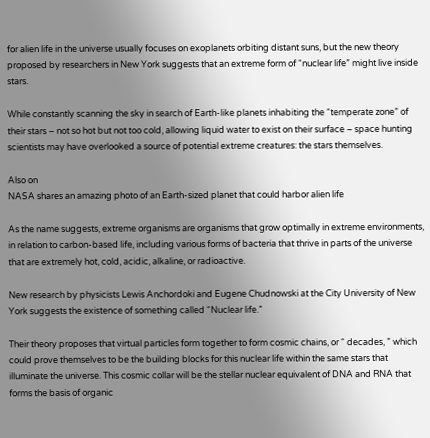for alien life in the universe usually focuses on exoplanets orbiting distant suns, but the new theory proposed by researchers in New York suggests that an extreme form of “nuclear life” might live inside stars.

While constantly scanning the sky in search of Earth-like planets inhabiting the “temperate zone” of their stars – not so hot but not too cold, allowing liquid water to exist on their surface – space hunting scientists may have overlooked a source of potential extreme creatures: the stars themselves.

Also on
NASA shares an amazing photo of an Earth-sized planet that could harbor alien life

As the name suggests, extreme organisms are organisms that grow optimally in extreme environments, in relation to carbon-based life, including various forms of bacteria that thrive in parts of the universe that are extremely hot, cold, acidic, alkaline, or radioactive.

New research by physicists Lewis Anchordoki and Eugene Chudnowski at the City University of New York suggests the existence of something called “Nuclear life.”

Their theory proposes that virtual particles form together to form cosmic chains, or “ decades, ” which could prove themselves to be the building blocks for this nuclear life within the same stars that illuminate the universe. This cosmic collar will be the stellar nuclear equivalent of DNA and RNA that forms the basis of organic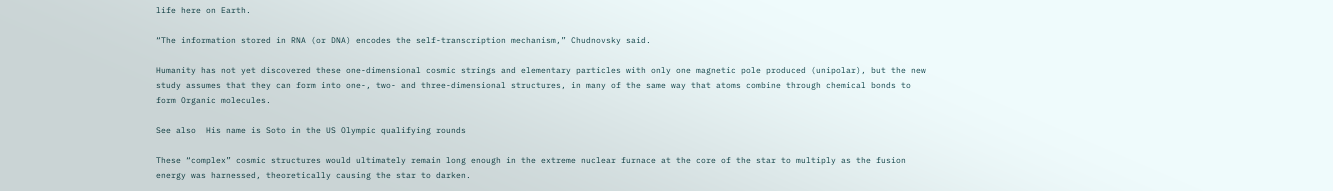life here on Earth.

“The information stored in RNA (or DNA) encodes the self-transcription mechanism,” Chudnovsky said.

Humanity has not yet discovered these one-dimensional cosmic strings and elementary particles with only one magnetic pole produced (unipolar), but the new study assumes that they can form into one-, two- and three-dimensional structures, in many of the same way that atoms combine through chemical bonds to form Organic molecules.

See also  His name is Soto in the US Olympic qualifying rounds

These “complex” cosmic structures would ultimately remain long enough in the extreme nuclear furnace at the core of the star to multiply as the fusion energy was harnessed, theoretically causing the star to darken.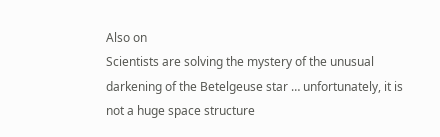Also on
Scientists are solving the mystery of the unusual darkening of the Betelgeuse star … unfortunately, it is not a huge space structure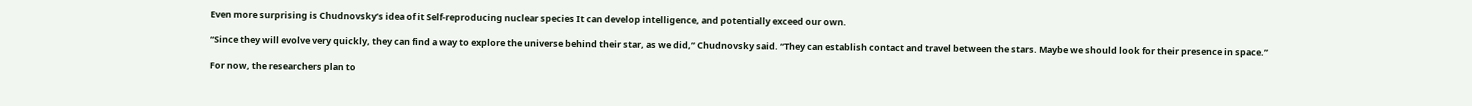Even more surprising is Chudnovsky’s idea of it Self-reproducing nuclear species It can develop intelligence, and potentially exceed our own.

“Since they will evolve very quickly, they can find a way to explore the universe behind their star, as we did,” Chudnovsky said. “They can establish contact and travel between the stars. Maybe we should look for their presence in space.”

For now, the researchers plan to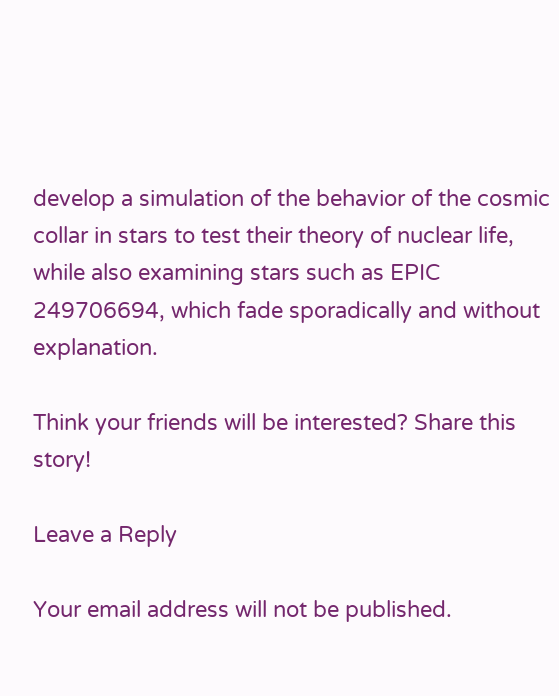develop a simulation of the behavior of the cosmic collar in stars to test their theory of nuclear life, while also examining stars such as EPIC 249706694, which fade sporadically and without explanation.

Think your friends will be interested? Share this story!

Leave a Reply

Your email address will not be published.